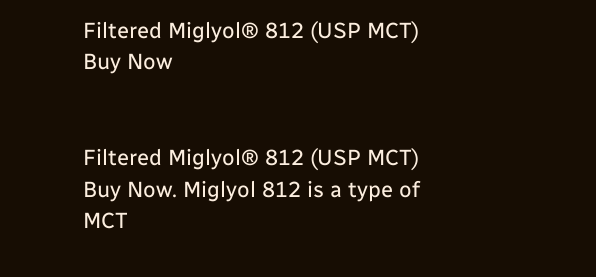Filtered Miglyol® 812 (USP MCT) Buy Now


Filtered Miglyol® 812 (USP MCT) Buy Now. Miglyol 812 is a type of MCT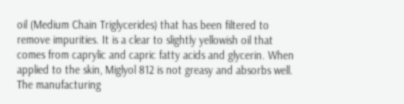oil (Medium Chain Triglycerides) that has been filtered to remove impurities. It is a clear to slightly yellowish oil that comes from caprylic and capric fatty acids and glycerin. When applied to the skin, Miglyol 812 is not greasy and absorbs well. The manufacturing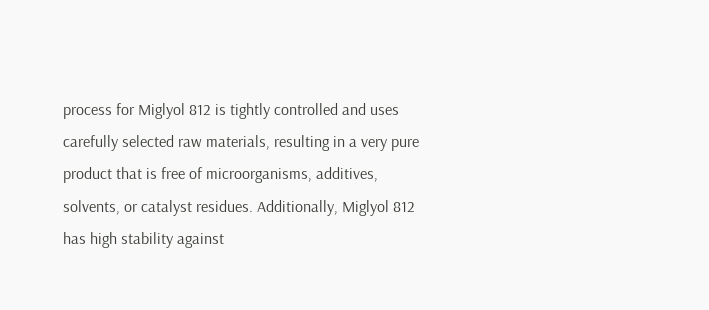process for Miglyol 812 is tightly controlled and uses carefully selected raw materials, resulting in a very pure product that is free of microorganisms, additives, solvents, or catalyst residues. Additionally, Miglyol 812 has high stability against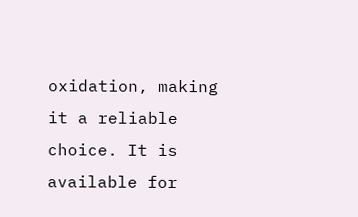oxidation, making it a reliable choice. It is available for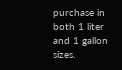purchase in both 1 liter and 1 gallon sizes.